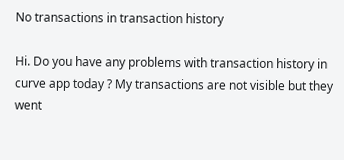No transactions in transaction history

Hi. Do you have any problems with transaction history in curve app today ? My transactions are not visible but they went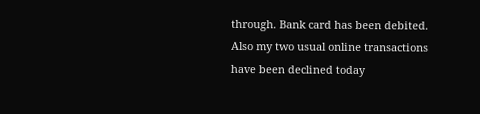through. Bank card has been debited. Also my two usual online transactions have been declined today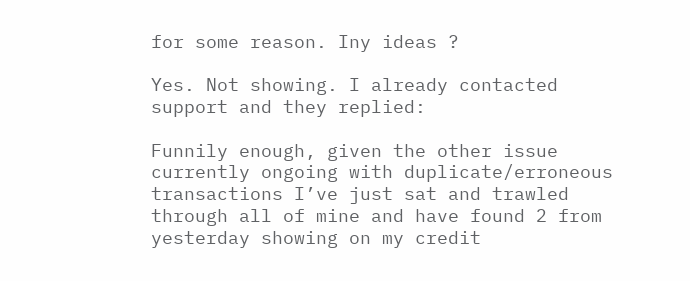for some reason. Iny ideas ?

Yes. Not showing. I already contacted support and they replied:

Funnily enough, given the other issue currently ongoing with duplicate/erroneous transactions I’ve just sat and trawled through all of mine and have found 2 from yesterday showing on my credit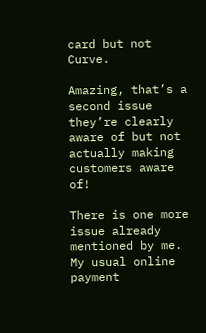card but not Curve.

Amazing, that’s a second issue they’re clearly aware of but not actually making customers aware of!

There is one more issue already mentioned by me. My usual online payment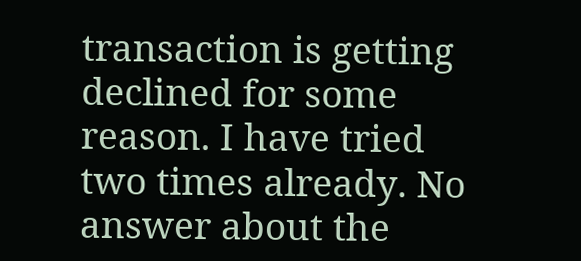transaction is getting declined for some reason. I have tried two times already. No answer about the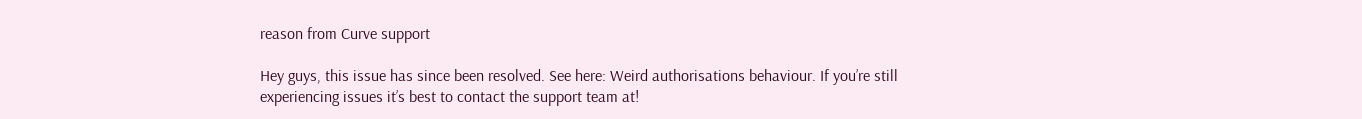reason from Curve support

Hey guys, this issue has since been resolved. See here: Weird authorisations behaviour. If you’re still experiencing issues it’s best to contact the support team at!